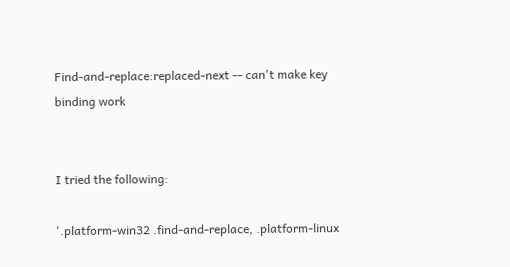Find-and-replace:replaced-next -- can't make key binding work


I tried the following:

'.platform-win32 .find-and-replace, .platform-linux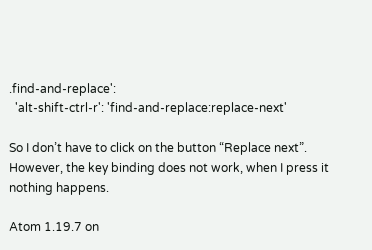.find-and-replace':
  'alt-shift-ctrl-r': 'find-and-replace:replace-next'

So I don’t have to click on the button “Replace next”. However, the key binding does not work, when I press it nothing happens.

Atom 1.19.7 on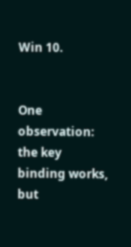Win 10.


One observation: the key binding works, but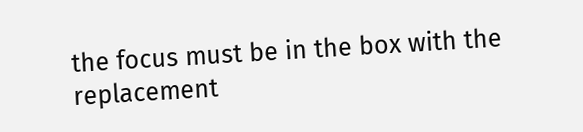the focus must be in the box with the replacement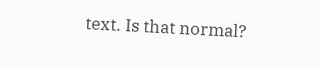text. Is that normal?